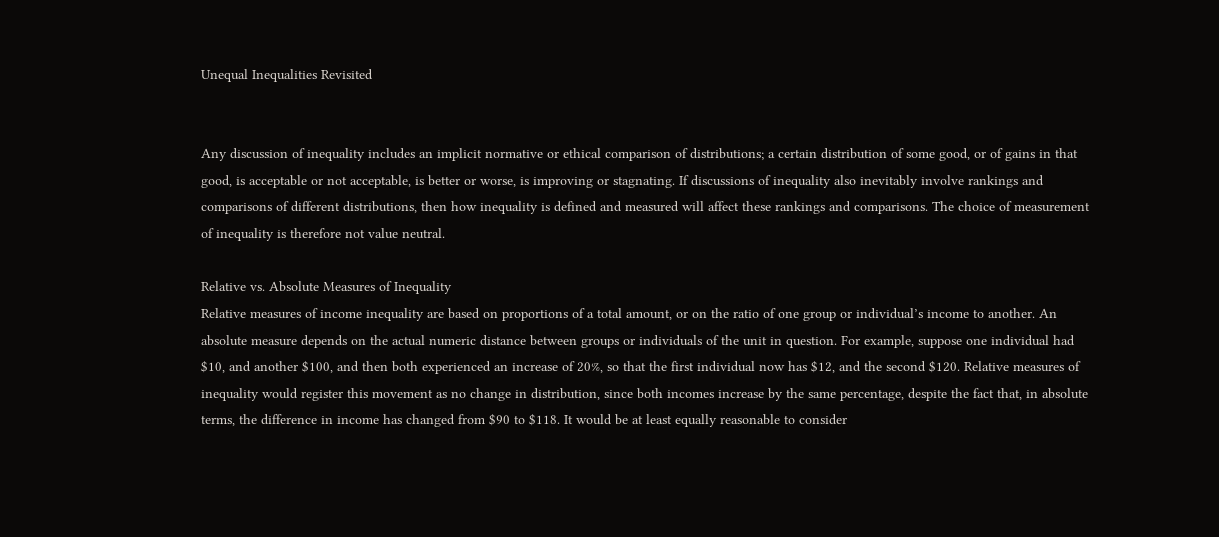Unequal Inequalities Revisited


Any discussion of inequality includes an implicit normative or ethical comparison of distributions; a certain distribution of some good, or of gains in that good, is acceptable or not acceptable, is better or worse, is improving or stagnating. If discussions of inequality also inevitably involve rankings and comparisons of different distributions, then how inequality is defined and measured will affect these rankings and comparisons. The choice of measurement of inequality is therefore not value neutral.

Relative vs. Absolute Measures of Inequality
Relative measures of income inequality are based on proportions of a total amount, or on the ratio of one group or individual’s income to another. An absolute measure depends on the actual numeric distance between groups or individuals of the unit in question. For example, suppose one individual had $10, and another $100, and then both experienced an increase of 20%, so that the first individual now has $12, and the second $120. Relative measures of inequality would register this movement as no change in distribution, since both incomes increase by the same percentage, despite the fact that, in absolute terms, the difference in income has changed from $90 to $118. It would be at least equally reasonable to consider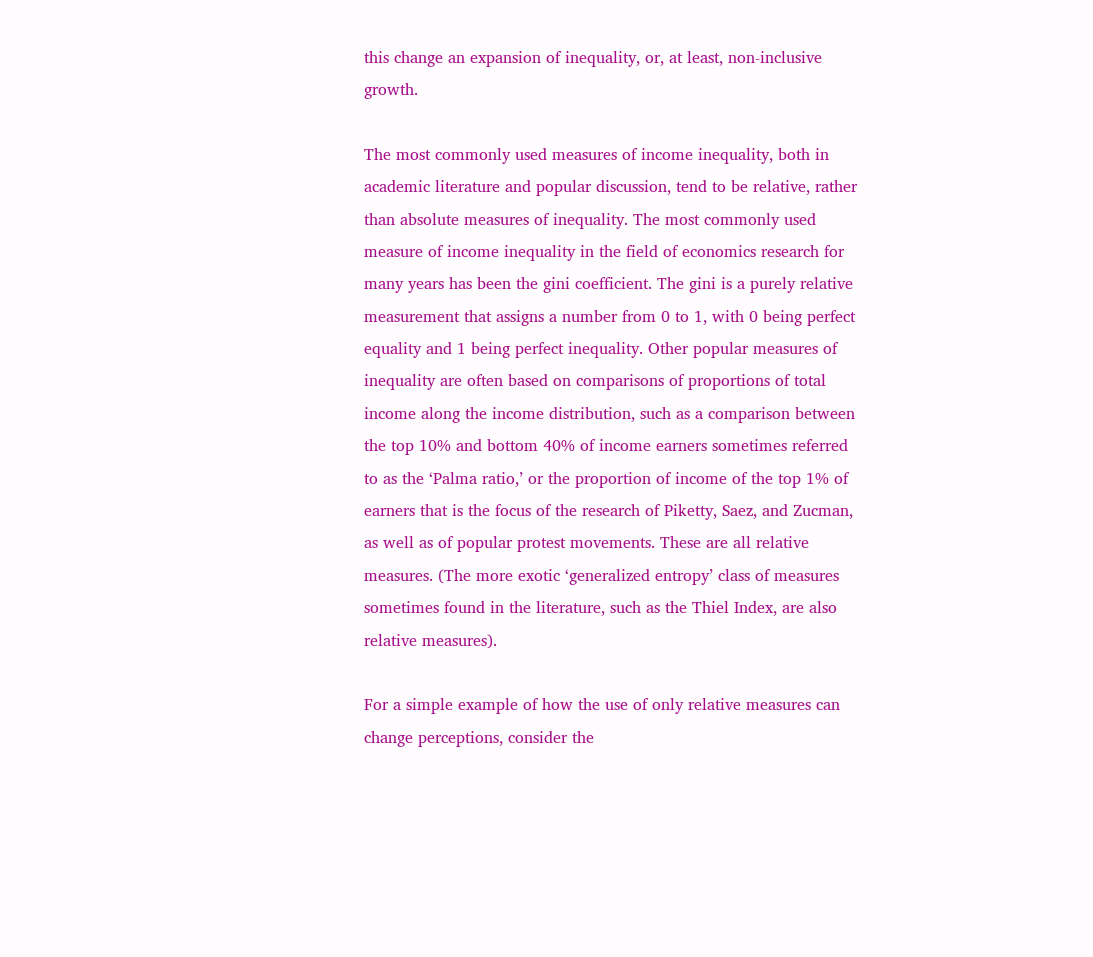this change an expansion of inequality, or, at least, non-inclusive growth.

The most commonly used measures of income inequality, both in academic literature and popular discussion, tend to be relative, rather than absolute measures of inequality. The most commonly used measure of income inequality in the field of economics research for many years has been the gini coefficient. The gini is a purely relative measurement that assigns a number from 0 to 1, with 0 being perfect equality and 1 being perfect inequality. Other popular measures of inequality are often based on comparisons of proportions of total income along the income distribution, such as a comparison between the top 10% and bottom 40% of income earners sometimes referred to as the ‘Palma ratio,’ or the proportion of income of the top 1% of earners that is the focus of the research of Piketty, Saez, and Zucman, as well as of popular protest movements. These are all relative measures. (The more exotic ‘generalized entropy’ class of measures sometimes found in the literature, such as the Thiel Index, are also relative measures).

For a simple example of how the use of only relative measures can change perceptions, consider the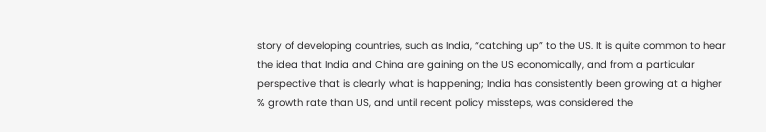story of developing countries, such as India, “catching up” to the US. It is quite common to hear the idea that India and China are gaining on the US economically, and from a particular perspective that is clearly what is happening; India has consistently been growing at a higher % growth rate than US, and until recent policy missteps, was considered the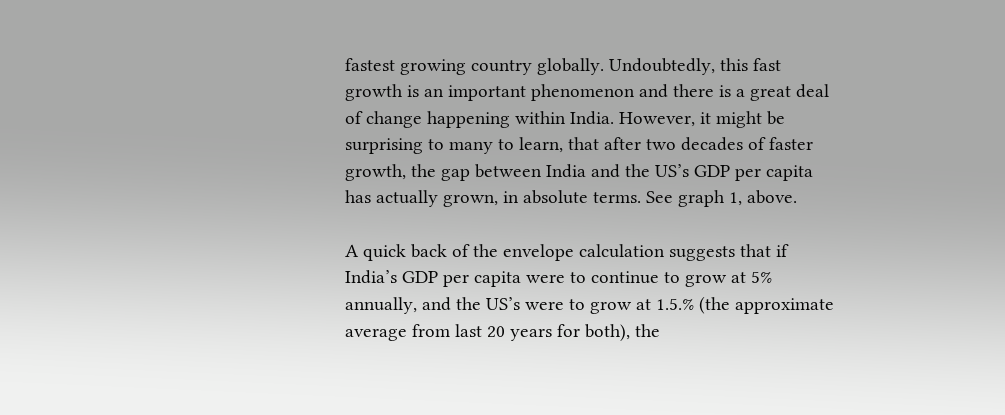fastest growing country globally. Undoubtedly, this fast growth is an important phenomenon and there is a great deal of change happening within India. However, it might be surprising to many to learn, that after two decades of faster growth, the gap between India and the US’s GDP per capita has actually grown, in absolute terms. See graph 1, above.

A quick back of the envelope calculation suggests that if India’s GDP per capita were to continue to grow at 5% annually, and the US’s were to grow at 1.5.% (the approximate average from last 20 years for both), the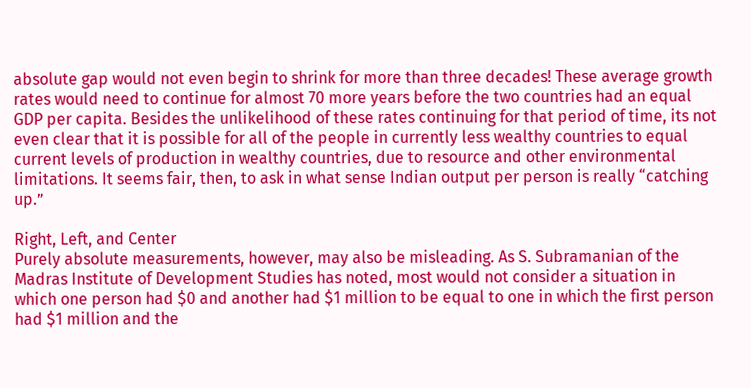absolute gap would not even begin to shrink for more than three decades! These average growth rates would need to continue for almost 70 more years before the two countries had an equal GDP per capita. Besides the unlikelihood of these rates continuing for that period of time, its not even clear that it is possible for all of the people in currently less wealthy countries to equal current levels of production in wealthy countries, due to resource and other environmental limitations. It seems fair, then, to ask in what sense Indian output per person is really “catching up.”

Right, Left, and Center
Purely absolute measurements, however, may also be misleading. As S. Subramanian of the Madras Institute of Development Studies has noted, most would not consider a situation in which one person had $0 and another had $1 million to be equal to one in which the first person had $1 million and the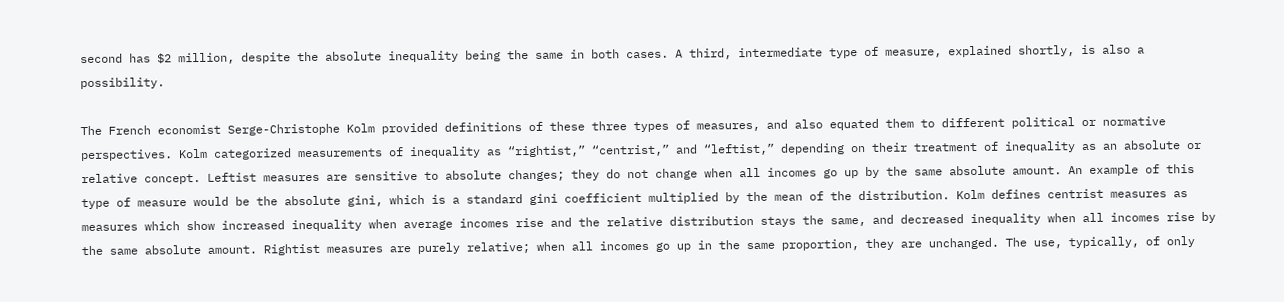second has $2 million, despite the absolute inequality being the same in both cases. A third, intermediate type of measure, explained shortly, is also a possibility.

The French economist Serge-Christophe Kolm provided definitions of these three types of measures, and also equated them to different political or normative perspectives. Kolm categorized measurements of inequality as “rightist,” “centrist,” and “leftist,” depending on their treatment of inequality as an absolute or relative concept. Leftist measures are sensitive to absolute changes; they do not change when all incomes go up by the same absolute amount. An example of this type of measure would be the absolute gini, which is a standard gini coefficient multiplied by the mean of the distribution. Kolm defines centrist measures as measures which show increased inequality when average incomes rise and the relative distribution stays the same, and decreased inequality when all incomes rise by the same absolute amount. Rightist measures are purely relative; when all incomes go up in the same proportion, they are unchanged. The use, typically, of only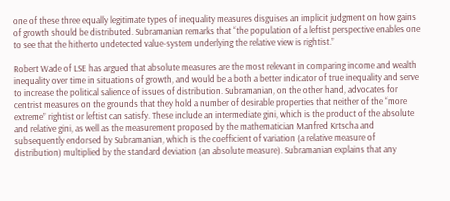one of these three equally legitimate types of inequality measures disguises an implicit judgment on how gains of growth should be distributed. Subramanian remarks that “the population of a leftist perspective enables one to see that the hitherto undetected value-system underlying the relative view is rightist.”

Robert Wade of LSE has argued that absolute measures are the most relevant in comparing income and wealth inequality over time in situations of growth, and would be a both a better indicator of true inequality and serve to increase the political salience of issues of distribution. Subramanian, on the other hand, advocates for centrist measures on the grounds that they hold a number of desirable properties that neither of the “more extreme” rightist or leftist can satisfy. These include an intermediate gini, which is the product of the absolute and relative gini, as well as the measurement proposed by the mathematician Manfred Krtscha and subsequently endorsed by Subramanian, which is the coefficient of variation (a relative measure of distribution) multiplied by the standard deviation (an absolute measure). Subramanian explains that any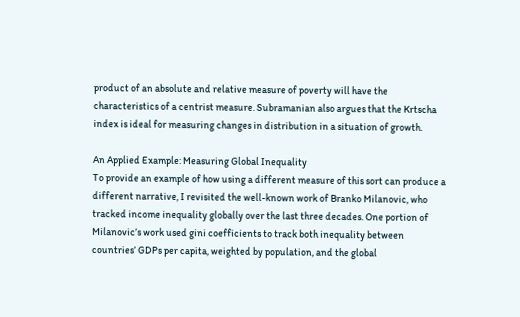product of an absolute and relative measure of poverty will have the characteristics of a centrist measure. Subramanian also argues that the Krtscha index is ideal for measuring changes in distribution in a situation of growth.

An Applied Example: Measuring Global Inequality
To provide an example of how using a different measure of this sort can produce a different narrative, I revisited the well-known work of Branko Milanovic, who tracked income inequality globally over the last three decades. One portion of Milanovic’s work used gini coefficients to track both inequality between countries’ GDPs per capita, weighted by population, and the global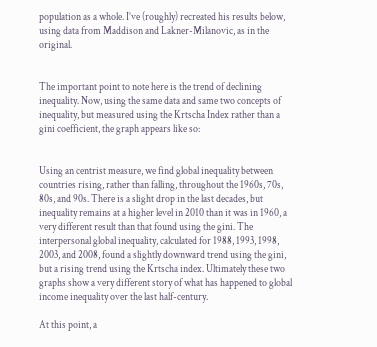population as a whole. I’ve (roughly) recreated his results below, using data from Maddison and Lakner-Milanovic, as in the original.


The important point to note here is the trend of declining inequality. Now, using the same data and same two concepts of inequality, but measured using the Krtscha Index rather than a gini coefficient, the graph appears like so:


Using an centrist measure, we find global inequality between countries rising, rather than falling, throughout the 1960s, 70s, 80s, and 90s. There is a slight drop in the last decades, but inequality remains at a higher level in 2010 than it was in 1960, a very different result than that found using the gini. The interpersonal global inequality, calculated for 1988, 1993, 1998, 2003, and 2008, found a slightly downward trend using the gini, but a rising trend using the Krtscha index. Ultimately these two graphs show a very different story of what has happened to global income inequality over the last half-century.

At this point, a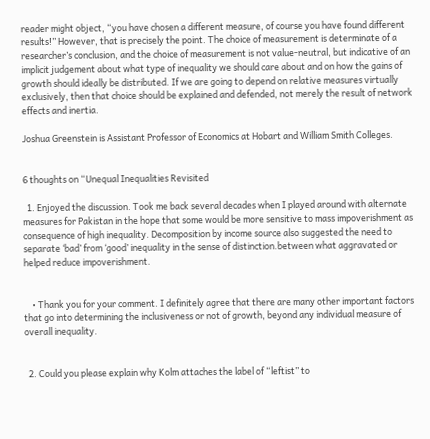reader might object, “you have chosen a different measure, of course you have found different results!” However, that is precisely the point. The choice of measurement is determinate of a researcher’s conclusion, and the choice of measurement is not value-neutral, but indicative of an implicit judgement about what type of inequality we should care about and on how the gains of growth should ideally be distributed. If we are going to depend on relative measures virtually exclusively, then that choice should be explained and defended, not merely the result of network effects and inertia.

Joshua Greenstein is Assistant Professor of Economics at Hobart and William Smith Colleges.


6 thoughts on “Unequal Inequalities Revisited

  1. Enjoyed the discussion. Took me back several decades when I played around with alternate measures for Pakistan in the hope that some would be more sensitive to mass impoverishment as consequence of high inequality. Decomposition by income source also suggested the need to separate ‘bad’ from ‘good’ inequality in the sense of distinction.between what aggravated or helped reduce impoverishment.


    • Thank you for your comment. I definitely agree that there are many other important factors that go into determining the inclusiveness or not of growth, beyond any individual measure of overall inequality.


  2. Could you please explain why Kolm attaches the label of “leftist” to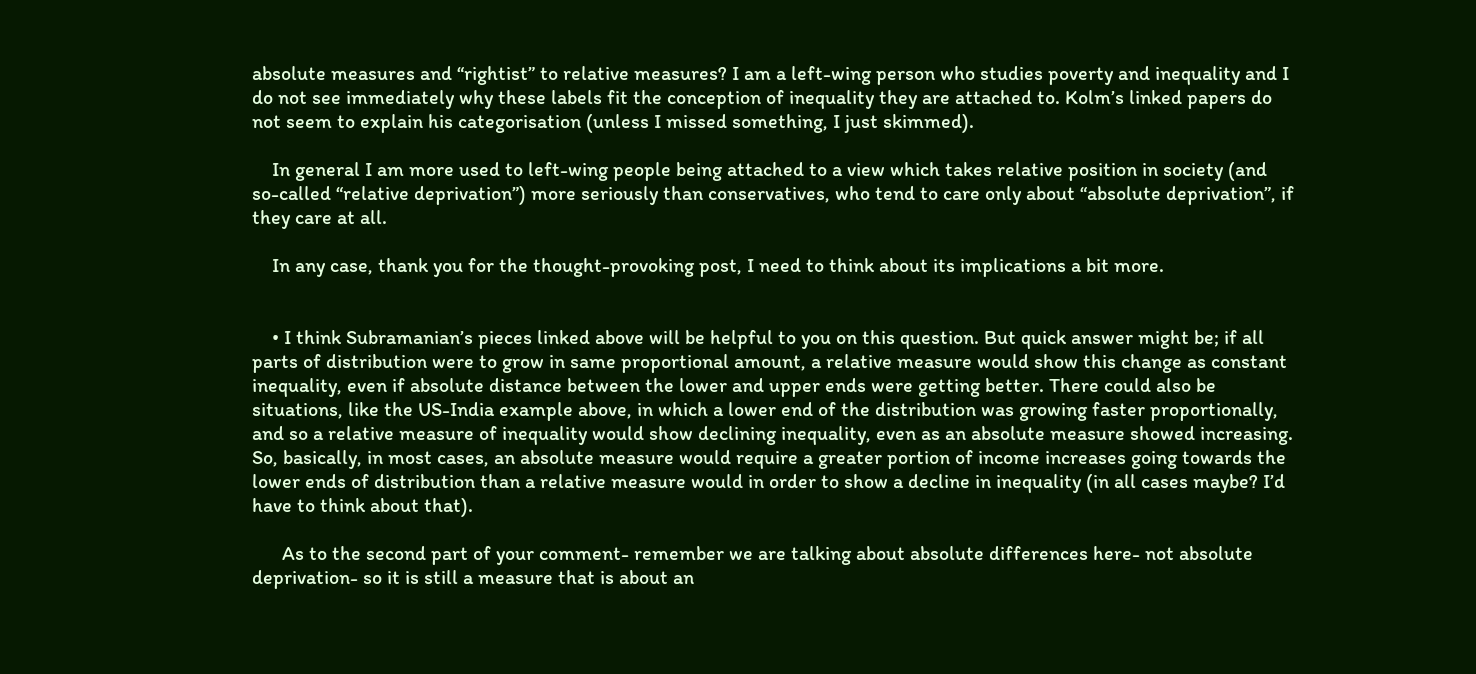absolute measures and “rightist” to relative measures? I am a left-wing person who studies poverty and inequality and I do not see immediately why these labels fit the conception of inequality they are attached to. Kolm’s linked papers do not seem to explain his categorisation (unless I missed something, I just skimmed).

    In general I am more used to left-wing people being attached to a view which takes relative position in society (and so-called “relative deprivation”) more seriously than conservatives, who tend to care only about “absolute deprivation”, if they care at all.

    In any case, thank you for the thought-provoking post, I need to think about its implications a bit more.


    • I think Subramanian’s pieces linked above will be helpful to you on this question. But quick answer might be; if all parts of distribution were to grow in same proportional amount, a relative measure would show this change as constant inequality, even if absolute distance between the lower and upper ends were getting better. There could also be situations, like the US-India example above, in which a lower end of the distribution was growing faster proportionally, and so a relative measure of inequality would show declining inequality, even as an absolute measure showed increasing. So, basically, in most cases, an absolute measure would require a greater portion of income increases going towards the lower ends of distribution than a relative measure would in order to show a decline in inequality (in all cases maybe? I’d have to think about that).

      As to the second part of your comment- remember we are talking about absolute differences here- not absolute deprivation- so it is still a measure that is about an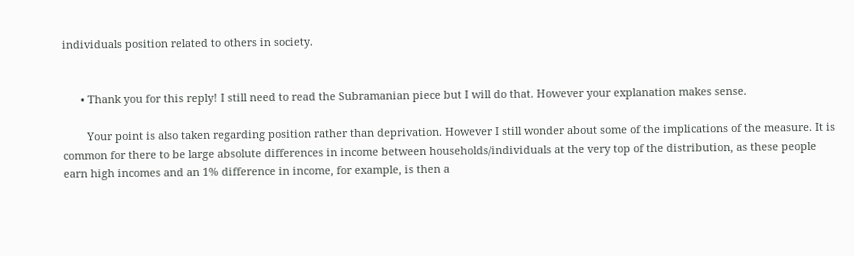individuals position related to others in society.


      • Thank you for this reply! I still need to read the Subramanian piece but I will do that. However your explanation makes sense.

        Your point is also taken regarding position rather than deprivation. However I still wonder about some of the implications of the measure. It is common for there to be large absolute differences in income between households/individuals at the very top of the distribution, as these people earn high incomes and an 1% difference in income, for example, is then a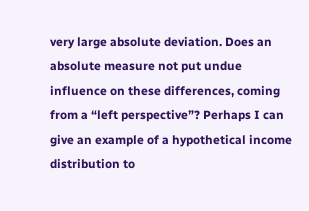very large absolute deviation. Does an absolute measure not put undue influence on these differences, coming from a “left perspective”? Perhaps I can give an example of a hypothetical income distribution to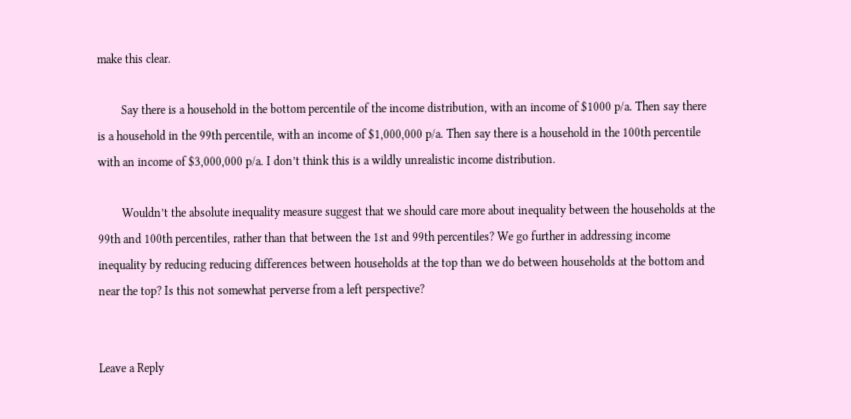make this clear.

        Say there is a household in the bottom percentile of the income distribution, with an income of $1000 p/a. Then say there is a household in the 99th percentile, with an income of $1,000,000 p/a. Then say there is a household in the 100th percentile with an income of $3,000,000 p/a. I don’t think this is a wildly unrealistic income distribution.

        Wouldn’t the absolute inequality measure suggest that we should care more about inequality between the households at the 99th and 100th percentiles, rather than that between the 1st and 99th percentiles? We go further in addressing income inequality by reducing reducing differences between households at the top than we do between households at the bottom and near the top? Is this not somewhat perverse from a left perspective?


Leave a Reply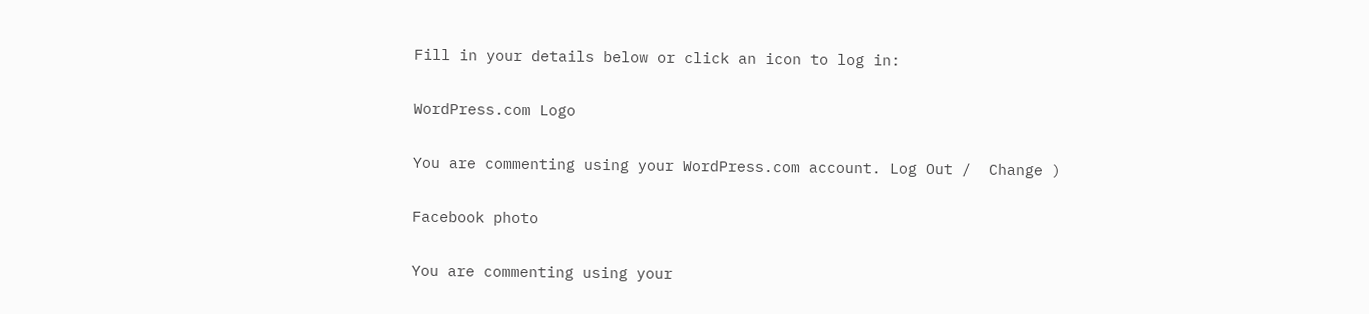Fill in your details below or click an icon to log in:

WordPress.com Logo

You are commenting using your WordPress.com account. Log Out /  Change )

Facebook photo

You are commenting using your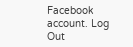Facebook account. Log Out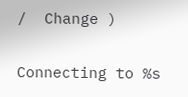/  Change )

Connecting to %s